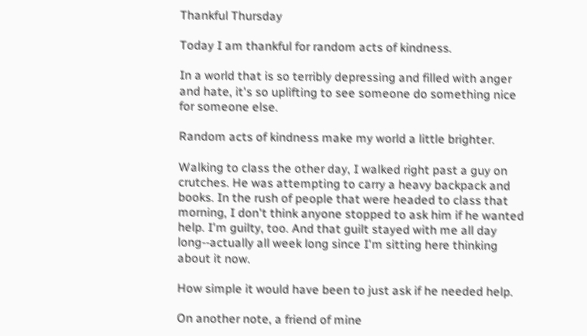Thankful Thursday

Today I am thankful for random acts of kindness.

In a world that is so terribly depressing and filled with anger and hate, it's so uplifting to see someone do something nice for someone else.

Random acts of kindness make my world a little brighter.

Walking to class the other day, I walked right past a guy on crutches. He was attempting to carry a heavy backpack and books. In the rush of people that were headed to class that morning, I don't think anyone stopped to ask him if he wanted help. I'm guilty, too. And that guilt stayed with me all day long--actually all week long since I'm sitting here thinking about it now.

How simple it would have been to just ask if he needed help.

On another note, a friend of mine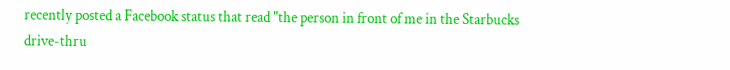recently posted a Facebook status that read "the person in front of me in the Starbucks drive-thru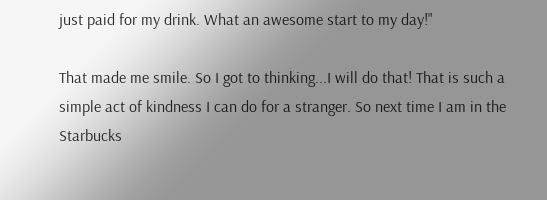just paid for my drink. What an awesome start to my day!"

That made me smile. So I got to thinking...I will do that! That is such a simple act of kindness I can do for a stranger. So next time I am in the Starbucks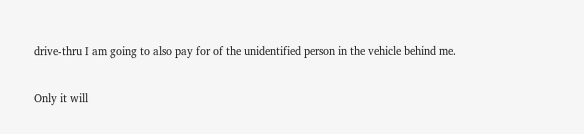drive-thru I am going to also pay for of the unidentified person in the vehicle behind me.

Only it will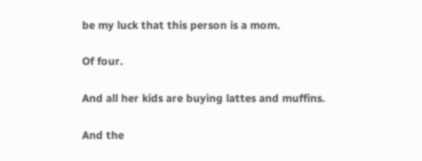be my luck that this person is a mom.

Of four.

And all her kids are buying lattes and muffins.

And the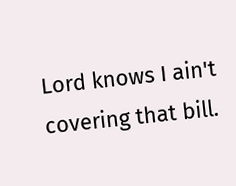Lord knows I ain't covering that bill.